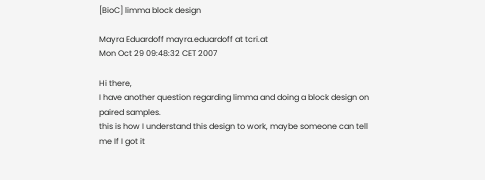[BioC] limma block design

Mayra Eduardoff mayra.eduardoff at tcri.at
Mon Oct 29 09:48:32 CET 2007

Hi there,
I have another question regarding limma and doing a block design on
paired samples.
this is how I understand this design to work, maybe someone can tell
me If I got it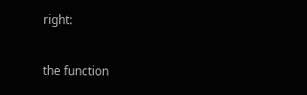right:

the function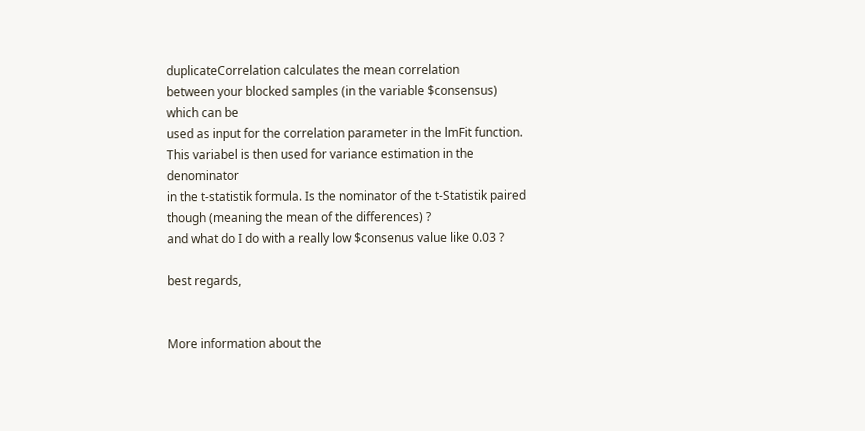duplicateCorrelation calculates the mean correlation
between your blocked samples (in the variable $consensus) which can be
used as input for the correlation parameter in the lmFit function.
This variabel is then used for variance estimation in the denominator
in the t-statistik formula. Is the nominator of the t-Statistik paired
though (meaning the mean of the differences) ?
and what do I do with a really low $consenus value like 0.03 ?

best regards,


More information about the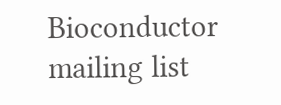Bioconductor mailing list